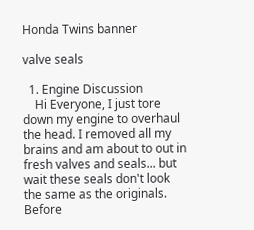Honda Twins banner

valve seals

  1. Engine Discussion
    Hi Everyone, I just tore down my engine to overhaul the head. I removed all my brains and am about to out in fresh valves and seals... but wait these seals don't look the same as the originals. Before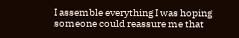I assemble everything I was hoping someone could reassure me that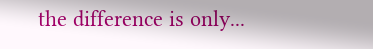the difference is only...